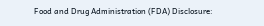Food and Drug Administration (FDA) Disclosure: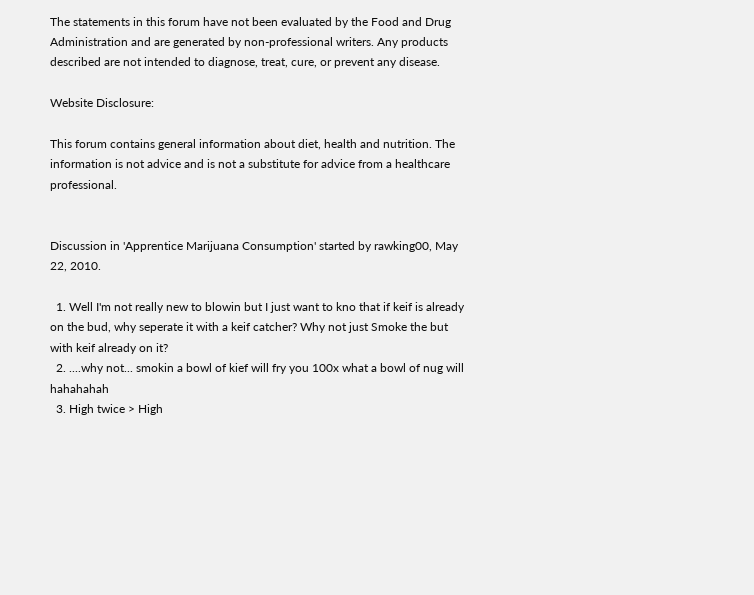The statements in this forum have not been evaluated by the Food and Drug Administration and are generated by non-professional writers. Any products described are not intended to diagnose, treat, cure, or prevent any disease.

Website Disclosure:

This forum contains general information about diet, health and nutrition. The information is not advice and is not a substitute for advice from a healthcare professional.


Discussion in 'Apprentice Marijuana Consumption' started by rawking00, May 22, 2010.

  1. Well I'm not really new to blowin but I just want to kno that if keif is already on the bud, why seperate it with a keif catcher? Why not just Smoke the but with keif already on it?
  2. ....why not... smokin a bowl of kief will fry you 100x what a bowl of nug will hahahahah
  3. High twice > High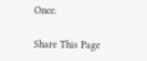Once.

Share This Page